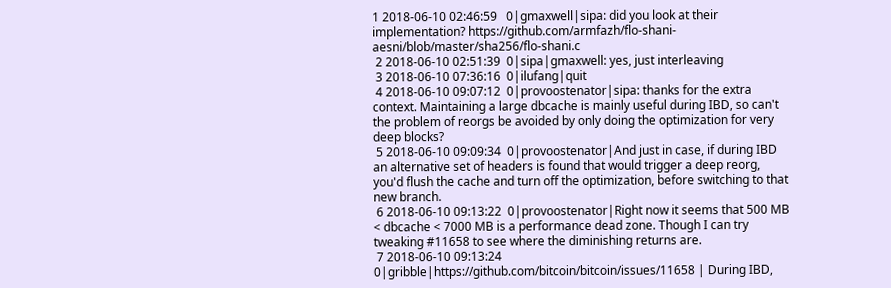1 2018-06-10 02:46:59   0|gmaxwell|sipa: did you look at their implementation? https://github.com/armfazh/flo-shani-aesni/blob/master/sha256/flo-shani.c
 2 2018-06-10 02:51:39  0|sipa|gmaxwell: yes, just interleaving
 3 2018-06-10 07:36:16  0|ilufang|quit
 4 2018-06-10 09:07:12  0|provoostenator|sipa: thanks for the extra context. Maintaining a large dbcache is mainly useful during IBD, so can't the problem of reorgs be avoided by only doing the optimization for very deep blocks?
 5 2018-06-10 09:09:34  0|provoostenator|And just in case, if during IBD an alternative set of headers is found that would trigger a deep reorg, you'd flush the cache and turn off the optimization, before switching to that new branch.
 6 2018-06-10 09:13:22  0|provoostenator|Right now it seems that 500 MB < dbcache < 7000 MB is a performance dead zone. Though I can try tweaking #11658 to see where the diminishing returns are.
 7 2018-06-10 09:13:24  0|gribble|https://github.com/bitcoin/bitcoin/issues/11658 | During IBD,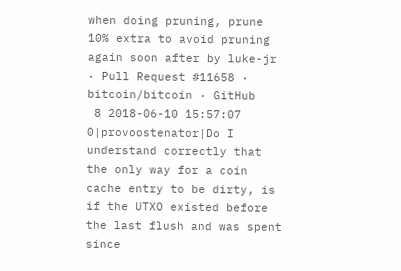when doing pruning, prune 10% extra to avoid pruning again soon after by luke-jr · Pull Request #11658 · bitcoin/bitcoin · GitHub
 8 2018-06-10 15:57:07  0|provoostenator|Do I understand correctly that the only way for a coin cache entry to be dirty, is if the UTXO existed before the last flush and was spent since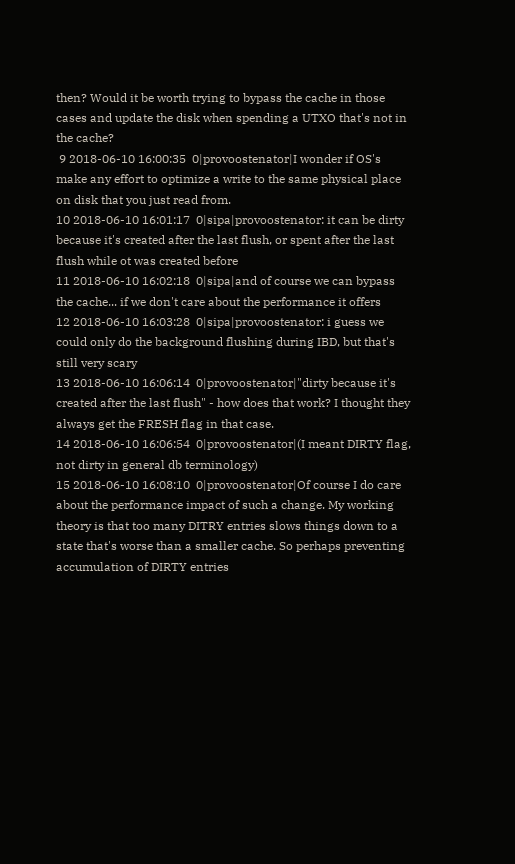then? Would it be worth trying to bypass the cache in those cases and update the disk when spending a UTXO that's not in the cache?
 9 2018-06-10 16:00:35  0|provoostenator|I wonder if OS's make any effort to optimize a write to the same physical place on disk that you just read from.
10 2018-06-10 16:01:17  0|sipa|provoostenator: it can be dirty because it's created after the last flush, or spent after the last flush while ot was created before
11 2018-06-10 16:02:18  0|sipa|and of course we can bypass the cache... if we don't care about the performance it offers
12 2018-06-10 16:03:28  0|sipa|provoostenator: i guess we could only do the background flushing during IBD, but that's still very scary
13 2018-06-10 16:06:14  0|provoostenator|"dirty because it's created after the last flush" - how does that work? I thought they always get the FRESH flag in that case.
14 2018-06-10 16:06:54  0|provoostenator|(I meant DIRTY flag, not dirty in general db terminology)
15 2018-06-10 16:08:10  0|provoostenator|Of course I do care about the performance impact of such a change. My working theory is that too many DITRY entries slows things down to a state that's worse than a smaller cache. So perhaps preventing accumulation of DIRTY entries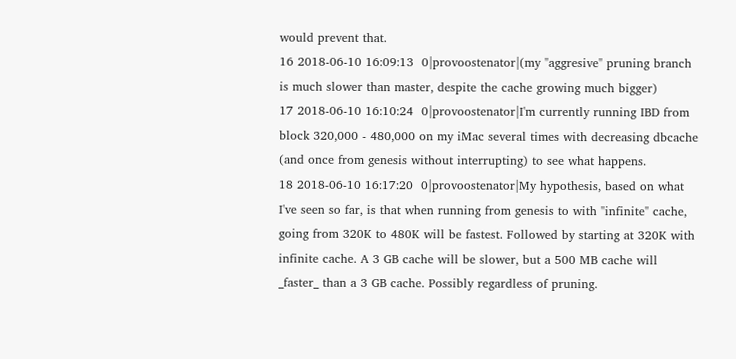would prevent that.
16 2018-06-10 16:09:13  0|provoostenator|(my "aggresive" pruning branch is much slower than master, despite the cache growing much bigger)
17 2018-06-10 16:10:24  0|provoostenator|I'm currently running IBD from block 320,000 - 480,000 on my iMac several times with decreasing dbcache (and once from genesis without interrupting) to see what happens.
18 2018-06-10 16:17:20  0|provoostenator|My hypothesis, based on what I've seen so far, is that when running from genesis to with "infinite" cache, going from 320K to 480K will be fastest. Followed by starting at 320K with infinite cache. A 3 GB cache will be slower, but a 500 MB cache will _faster_ than a 3 GB cache. Possibly regardless of pruning.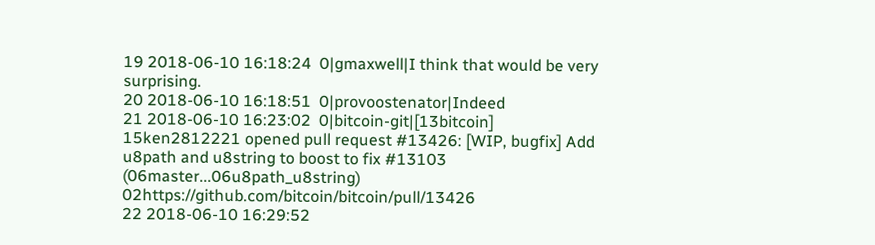19 2018-06-10 16:18:24  0|gmaxwell|I think that would be very surprising.
20 2018-06-10 16:18:51  0|provoostenator|Indeed
21 2018-06-10 16:23:02  0|bitcoin-git|[13bitcoin] 15ken2812221 opened pull request #13426: [WIP, bugfix] Add u8path and u8string to boost to fix #13103 (06master...06u8path_u8string) 02https://github.com/bitcoin/bitcoin/pull/13426
22 2018-06-10 16:29:52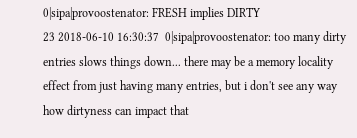0|sipa|provoostenator: FRESH implies DIRTY
23 2018-06-10 16:30:37  0|sipa|provoostenator: too many dirty entries slows things down... there may be a memory locality effect from just having many entries, but i don't see any way how dirtyness can impact that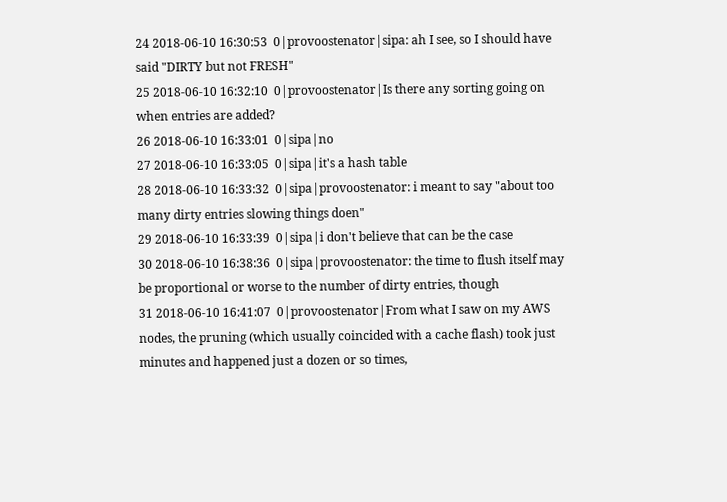24 2018-06-10 16:30:53  0|provoostenator|sipa: ah I see, so I should have said "DIRTY but not FRESH"
25 2018-06-10 16:32:10  0|provoostenator|Is there any sorting going on when entries are added?
26 2018-06-10 16:33:01  0|sipa|no
27 2018-06-10 16:33:05  0|sipa|it's a hash table
28 2018-06-10 16:33:32  0|sipa|provoostenator: i meant to say "about too many dirty entries slowing things doen"
29 2018-06-10 16:33:39  0|sipa|i don't believe that can be the case
30 2018-06-10 16:38:36  0|sipa|provoostenator: the time to flush itself may be proportional or worse to the number of dirty entries, though
31 2018-06-10 16:41:07  0|provoostenator|From what I saw on my AWS nodes, the pruning (which usually coincided with a cache flash) took just minutes and happened just a dozen or so times,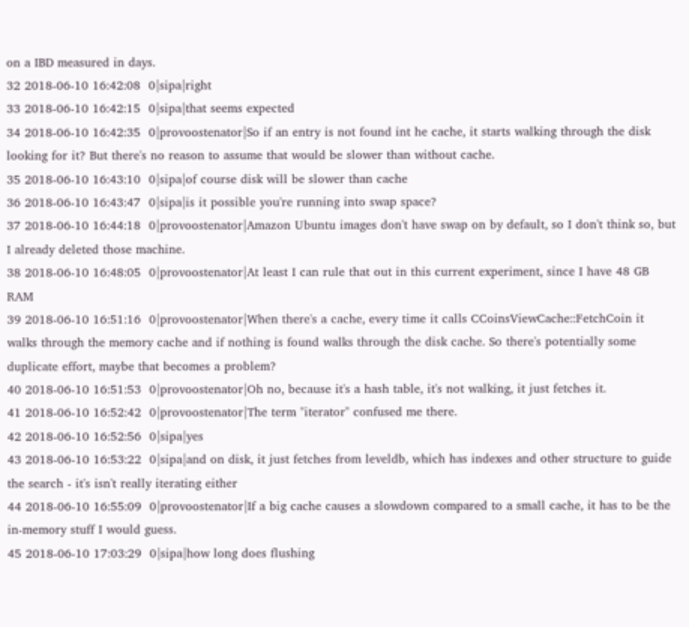on a IBD measured in days.
32 2018-06-10 16:42:08  0|sipa|right
33 2018-06-10 16:42:15  0|sipa|that seems expected
34 2018-06-10 16:42:35  0|provoostenator|So if an entry is not found int he cache, it starts walking through the disk looking for it? But there's no reason to assume that would be slower than without cache.
35 2018-06-10 16:43:10  0|sipa|of course disk will be slower than cache
36 2018-06-10 16:43:47  0|sipa|is it possible you're running into swap space?
37 2018-06-10 16:44:18  0|provoostenator|Amazon Ubuntu images don't have swap on by default, so I don't think so, but I already deleted those machine.
38 2018-06-10 16:48:05  0|provoostenator|At least I can rule that out in this current experiment, since I have 48 GB RAM
39 2018-06-10 16:51:16  0|provoostenator|When there's a cache, every time it calls CCoinsViewCache::FetchCoin it walks through the memory cache and if nothing is found walks through the disk cache. So there's potentially some duplicate effort, maybe that becomes a problem?
40 2018-06-10 16:51:53  0|provoostenator|Oh no, because it's a hash table, it's not walking, it just fetches it.
41 2018-06-10 16:52:42  0|provoostenator|The term "iterator" confused me there.
42 2018-06-10 16:52:56  0|sipa|yes
43 2018-06-10 16:53:22  0|sipa|and on disk, it just fetches from leveldb, which has indexes and other structure to guide the search - it's isn't really iterating either
44 2018-06-10 16:55:09  0|provoostenator|If a big cache causes a slowdown compared to a small cache, it has to be the in-memory stuff I would guess.
45 2018-06-10 17:03:29  0|sipa|how long does flushing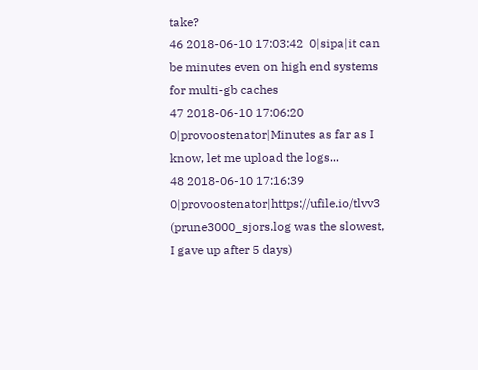take?
46 2018-06-10 17:03:42  0|sipa|it can be minutes even on high end systems for multi-gb caches
47 2018-06-10 17:06:20  0|provoostenator|Minutes as far as I know, let me upload the logs...
48 2018-06-10 17:16:39  0|provoostenator|https://ufile.io/tlvv3 (prune3000_sjors.log was the slowest, I gave up after 5 days)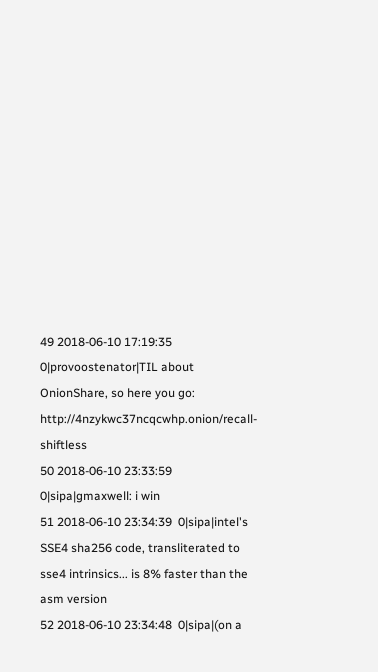49 2018-06-10 17:19:35  0|provoostenator|TIL about OnionShare, so here you go: http://4nzykwc37ncqcwhp.onion/recall-shiftless
50 2018-06-10 23:33:59  0|sipa|gmaxwell: i win
51 2018-06-10 23:34:39  0|sipa|intel's SSE4 sha256 code, transliterated to sse4 intrinsics... is 8% faster than the asm version
52 2018-06-10 23:34:48  0|sipa|(on a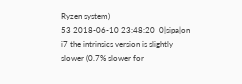Ryzen system)
53 2018-06-10 23:48:20  0|sipa|on i7 the intrinsics version is slightly slower (0.7% slower for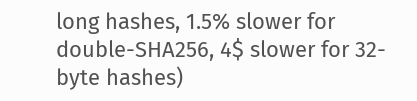long hashes, 1.5% slower for double-SHA256, 4$ slower for 32-byte hashes)